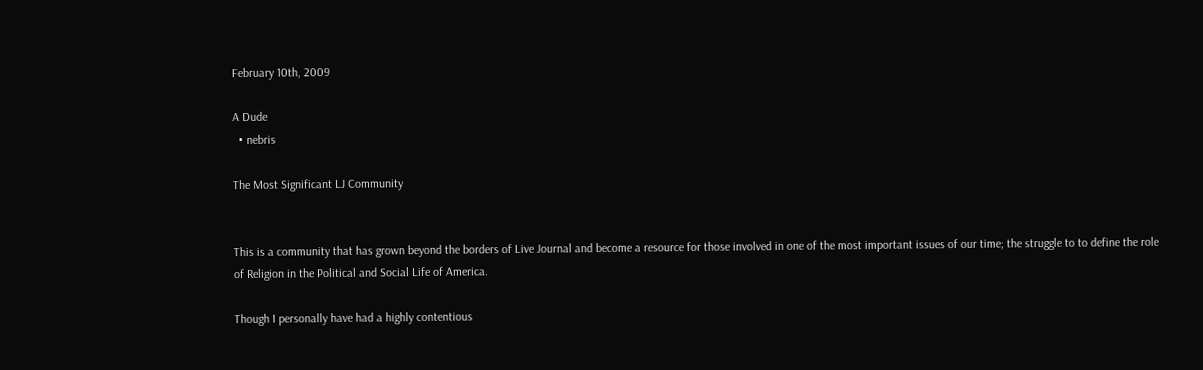February 10th, 2009

A Dude
  • nebris

The Most Significant LJ Community


This is a community that has grown beyond the borders of Live Journal and become a resource for those involved in one of the most important issues of our time; the struggle to to define the role of Religion in the Political and Social Life of America.

Though I personally have had a highly contentious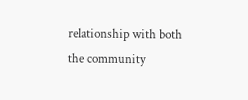relationship with both the community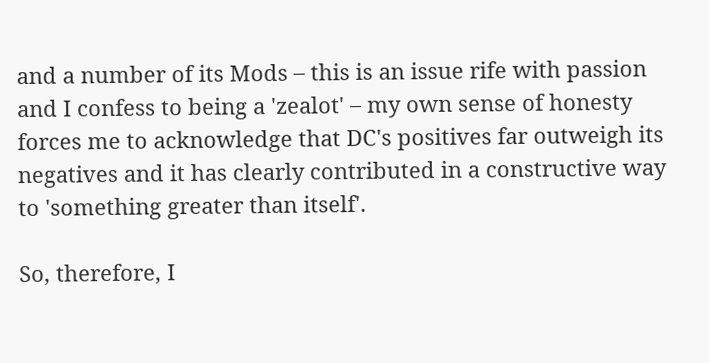and a number of its Mods – this is an issue rife with passion and I confess to being a 'zealot' – my own sense of honesty forces me to acknowledge that DC's positives far outweigh its negatives and it has clearly contributed in a constructive way to 'something greater than itself'.

So, therefore, I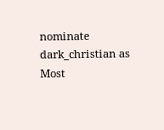nominate dark_christian as Most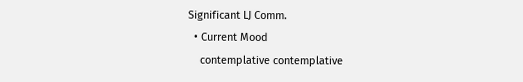Significant LJ Comm.
  • Current Mood
    contemplative contemplative